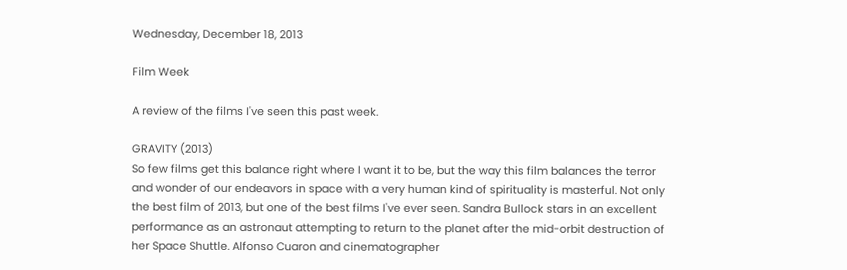Wednesday, December 18, 2013

Film Week

A review of the films I've seen this past week.

GRAVITY (2013)
So few films get this balance right where I want it to be, but the way this film balances the terror and wonder of our endeavors in space with a very human kind of spirituality is masterful. Not only the best film of 2013, but one of the best films I've ever seen. Sandra Bullock stars in an excellent performance as an astronaut attempting to return to the planet after the mid-orbit destruction of her Space Shuttle. Alfonso Cuaron and cinematographer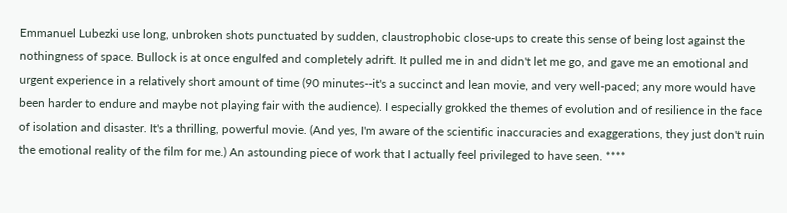Emmanuel Lubezki use long, unbroken shots punctuated by sudden, claustrophobic close-ups to create this sense of being lost against the nothingness of space. Bullock is at once engulfed and completely adrift. It pulled me in and didn't let me go, and gave me an emotional and urgent experience in a relatively short amount of time (90 minutes--it's a succinct and lean movie, and very well-paced; any more would have been harder to endure and maybe not playing fair with the audience). I especially grokked the themes of evolution and of resilience in the face of isolation and disaster. It's a thrilling, powerful movie. (And yes, I'm aware of the scientific inaccuracies and exaggerations, they just don't ruin the emotional reality of the film for me.) An astounding piece of work that I actually feel privileged to have seen. ****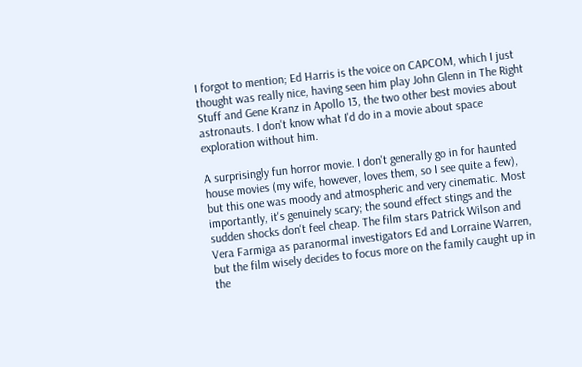I forgot to mention; Ed Harris is the voice on CAPCOM, which I just thought was really nice, having seen him play John Glenn in The Right Stuff and Gene Kranz in Apollo 13, the two other best movies about astronauts. I don't know what I'd do in a movie about space exploration without him.

A surprisingly fun horror movie. I don't generally go in for haunted house movies (my wife, however, loves them, so I see quite a few), but this one was moody and atmospheric and very cinematic. Most importantly, it's genuinely scary; the sound effect stings and the sudden shocks don't feel cheap. The film stars Patrick Wilson and Vera Farmiga as paranormal investigators Ed and Lorraine Warren, but the film wisely decides to focus more on the family caught up in the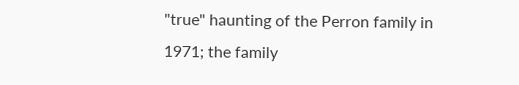"true" haunting of the Perron family in 1971; the family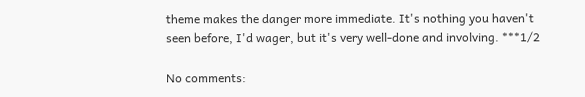theme makes the danger more immediate. It's nothing you haven't seen before, I'd wager, but it's very well-done and involving. ***1/2

No comments: